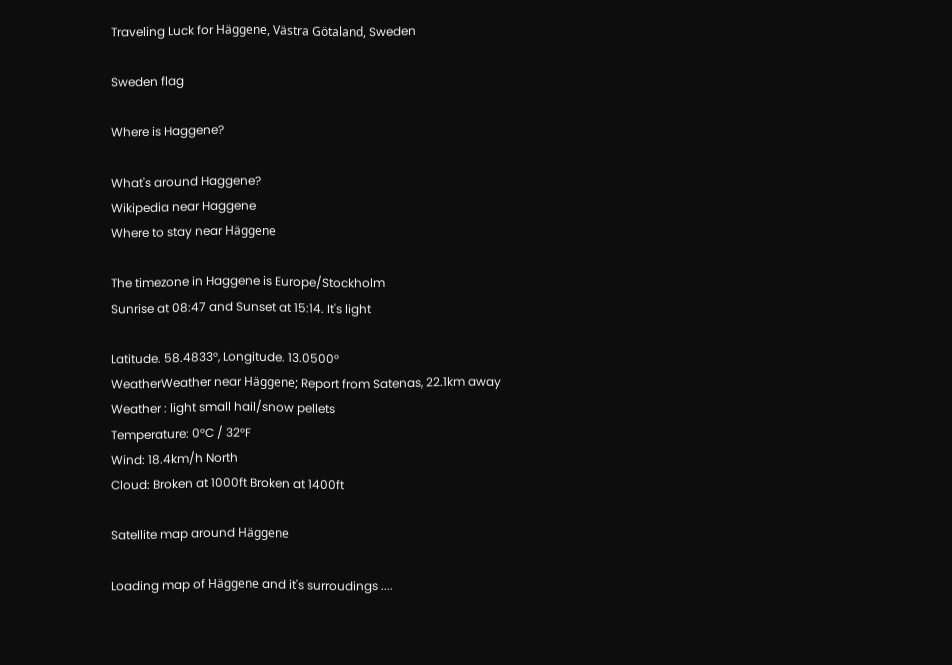Traveling Luck for Häggene, Västra Götaland, Sweden

Sweden flag

Where is Haggene?

What's around Haggene?
Wikipedia near Haggene
Where to stay near Häggene

The timezone in Haggene is Europe/Stockholm
Sunrise at 08:47 and Sunset at 15:14. It's light

Latitude. 58.4833°, Longitude. 13.0500°
WeatherWeather near Häggene; Report from Satenas, 22.1km away
Weather : light small hail/snow pellets
Temperature: 0°C / 32°F
Wind: 18.4km/h North
Cloud: Broken at 1000ft Broken at 1400ft

Satellite map around Häggene

Loading map of Häggene and it's surroudings ....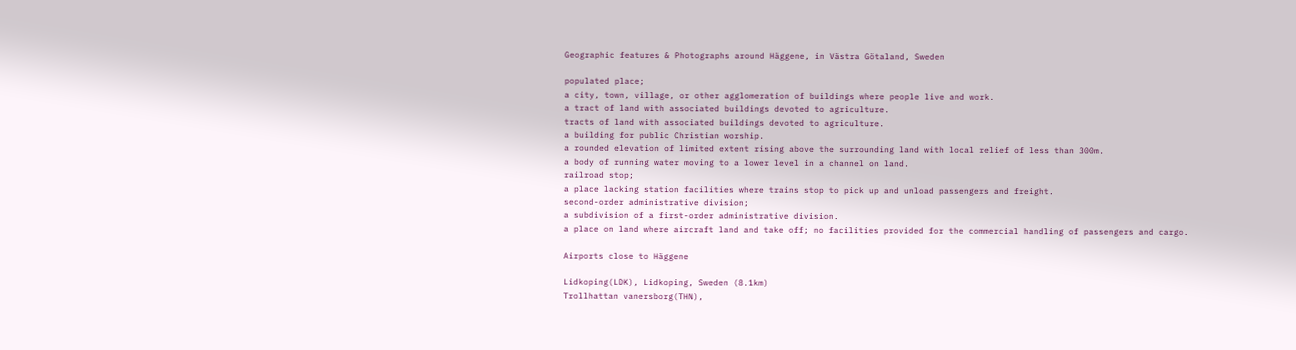Geographic features & Photographs around Häggene, in Västra Götaland, Sweden

populated place;
a city, town, village, or other agglomeration of buildings where people live and work.
a tract of land with associated buildings devoted to agriculture.
tracts of land with associated buildings devoted to agriculture.
a building for public Christian worship.
a rounded elevation of limited extent rising above the surrounding land with local relief of less than 300m.
a body of running water moving to a lower level in a channel on land.
railroad stop;
a place lacking station facilities where trains stop to pick up and unload passengers and freight.
second-order administrative division;
a subdivision of a first-order administrative division.
a place on land where aircraft land and take off; no facilities provided for the commercial handling of passengers and cargo.

Airports close to Häggene

Lidkoping(LDK), Lidkoping, Sweden (8.1km)
Trollhattan vanersborg(THN),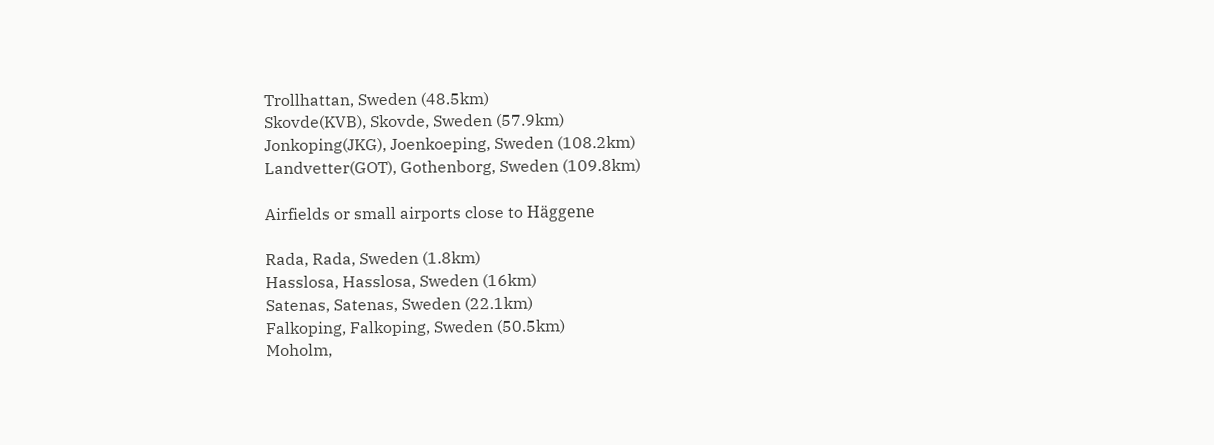Trollhattan, Sweden (48.5km)
Skovde(KVB), Skovde, Sweden (57.9km)
Jonkoping(JKG), Joenkoeping, Sweden (108.2km)
Landvetter(GOT), Gothenborg, Sweden (109.8km)

Airfields or small airports close to Häggene

Rada, Rada, Sweden (1.8km)
Hasslosa, Hasslosa, Sweden (16km)
Satenas, Satenas, Sweden (22.1km)
Falkoping, Falkoping, Sweden (50.5km)
Moholm,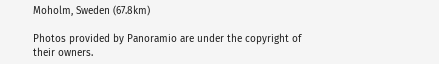Moholm, Sweden (67.8km)

Photos provided by Panoramio are under the copyright of their owners.